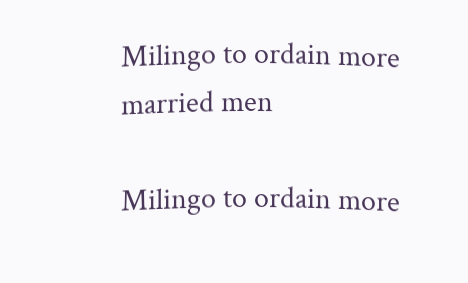Milingo to ordain more married men

Milingo to ordain more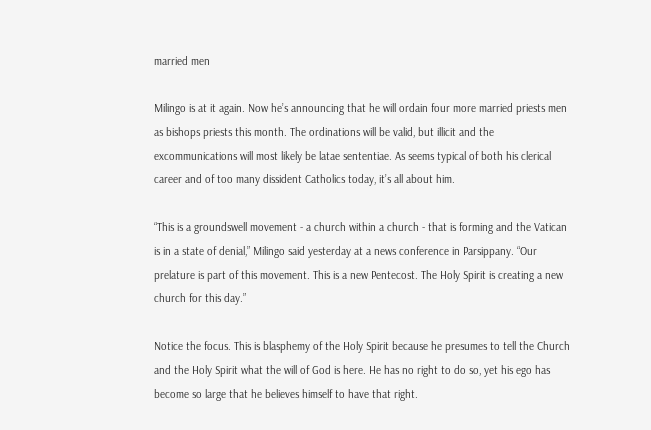married men

Milingo is at it again. Now he’s announcing that he will ordain four more married priests men as bishops priests this month. The ordinations will be valid, but illicit and the excommunications will most likely be latae sententiae. As seems typical of both his clerical career and of too many dissident Catholics today, it’s all about him.

“This is a groundswell movement - a church within a church - that is forming and the Vatican is in a state of denial,” Milingo said yesterday at a news conference in Parsippany. “Our prelature is part of this movement. This is a new Pentecost. The Holy Spirit is creating a new church for this day.”

Notice the focus. This is blasphemy of the Holy Spirit because he presumes to tell the Church and the Holy Spirit what the will of God is here. He has no right to do so, yet his ego has become so large that he believes himself to have that right.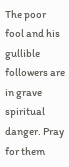The poor fool and his gullible followers are in grave spiritual danger. Pray for them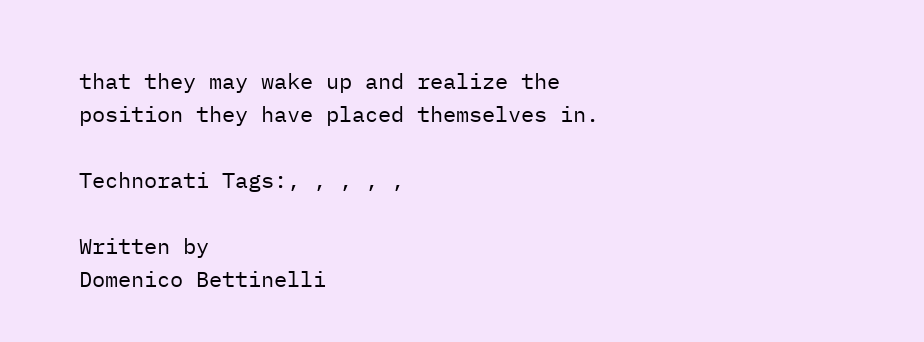that they may wake up and realize the position they have placed themselves in.

Technorati Tags:, , , , ,

Written by
Domenico Bettinelli